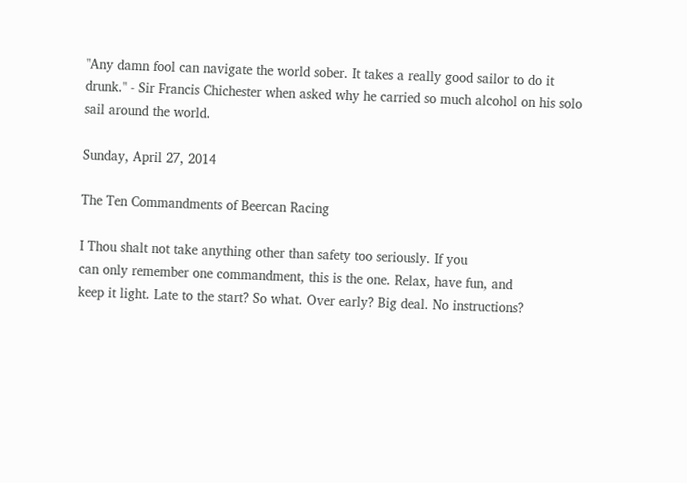"Any damn fool can navigate the world sober. It takes a really good sailor to do it drunk." - Sir Francis Chichester when asked why he carried so much alcohol on his solo sail around the world.

Sunday, April 27, 2014

The Ten Commandments of Beercan Racing

I Thou shalt not take anything other than safety too seriously. If you
can only remember one commandment, this is the one. Relax, have fun, and
keep it light. Late to the start? So what. Over early? Big deal. No instructions?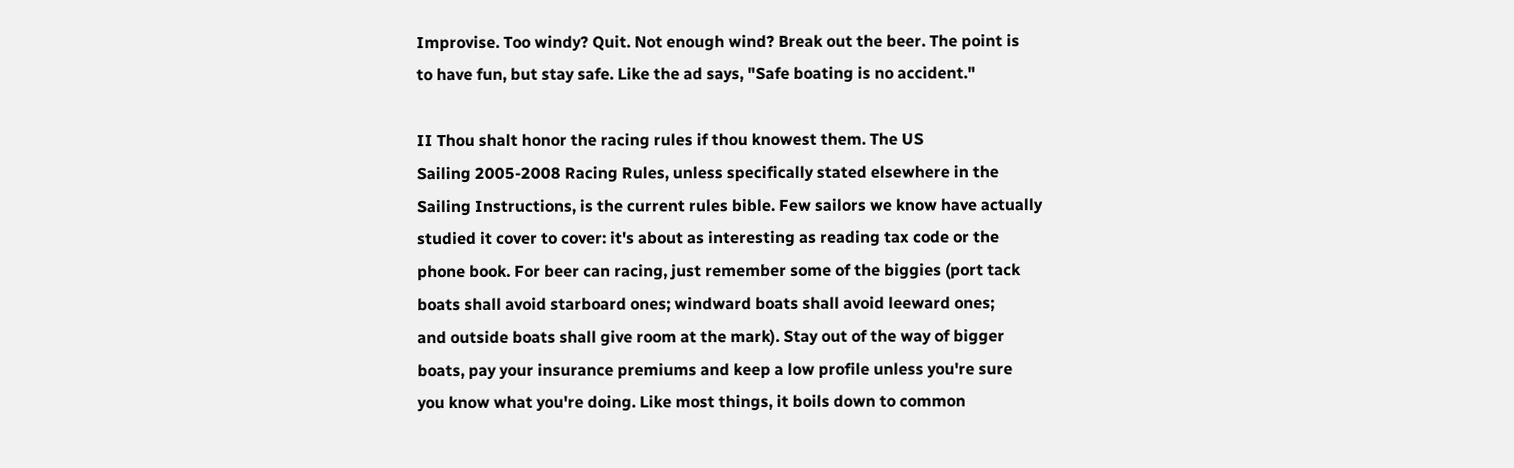Improvise. Too windy? Quit. Not enough wind? Break out the beer. The point is
to have fun, but stay safe. Like the ad says, "Safe boating is no accident."

II Thou shalt honor the racing rules if thou knowest them. The US
Sailing 2005-2008 Racing Rules, unless specifically stated elsewhere in the
Sailing Instructions, is the current rules bible. Few sailors we know have actually
studied it cover to cover: it's about as interesting as reading tax code or the
phone book. For beer can racing, just remember some of the biggies (port tack
boats shall avoid starboard ones; windward boats shall avoid leeward ones;
and outside boats shall give room at the mark). Stay out of the way of bigger
boats, pay your insurance premiums and keep a low profile unless you're sure
you know what you're doing. Like most things, it boils down to common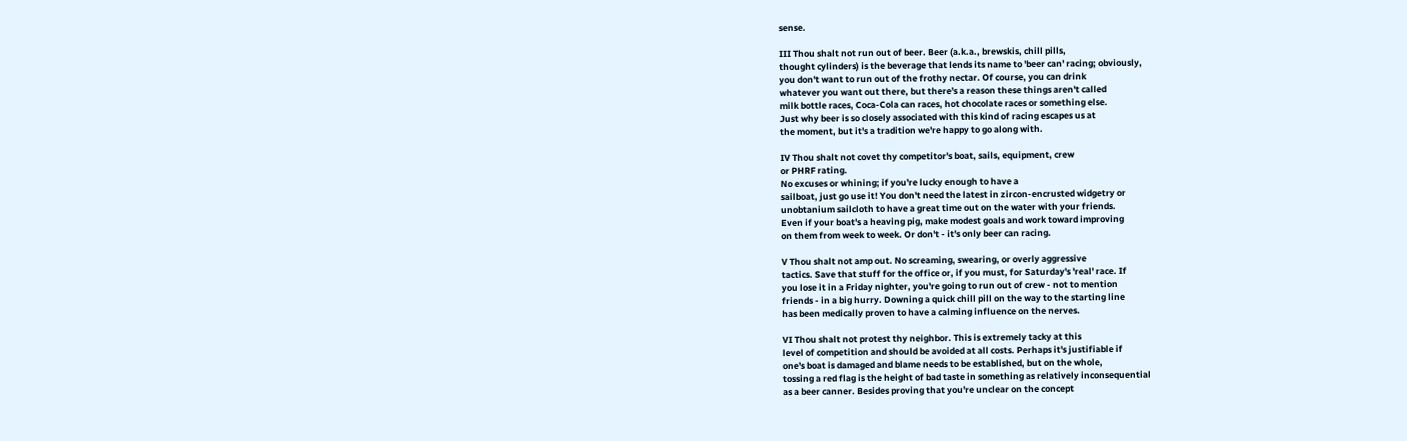sense.

III Thou shalt not run out of beer. Beer (a.k.a., brewskis, chill pills,
thought cylinders) is the beverage that lends its name to 'beer can' racing; obviously,
you don't want to run out of the frothy nectar. Of course, you can drink
whatever you want out there, but there's a reason these things aren't called
milk bottle races, Coca-Cola can races, hot chocolate races or something else.
Just why beer is so closely associated with this kind of racing escapes us at
the moment, but it's a tradition we're happy to go along with.

IV Thou shalt not covet thy competitor's boat, sails, equipment, crew
or PHRF rating.
No excuses or whining; if you're lucky enough to have a
sailboat, just go use it! You don't need the latest in zircon-encrusted widgetry or
unobtanium sailcloth to have a great time out on the water with your friends.
Even if your boat's a heaving pig, make modest goals and work toward improving
on them from week to week. Or don't - it's only beer can racing.

V Thou shalt not amp out. No screaming, swearing, or overly aggressive
tactics. Save that stuff for the office or, if you must, for Saturday's 'real' race. If
you lose it in a Friday nighter, you're going to run out of crew - not to mention
friends - in a big hurry. Downing a quick chill pill on the way to the starting line
has been medically proven to have a calming influence on the nerves.

VI Thou shalt not protest thy neighbor. This is extremely tacky at this
level of competition and should be avoided at all costs. Perhaps it's justifiable if
one's boat is damaged and blame needs to be established, but on the whole,
tossing a red flag is the height of bad taste in something as relatively inconsequential
as a beer canner. Besides proving that you're unclear on the concept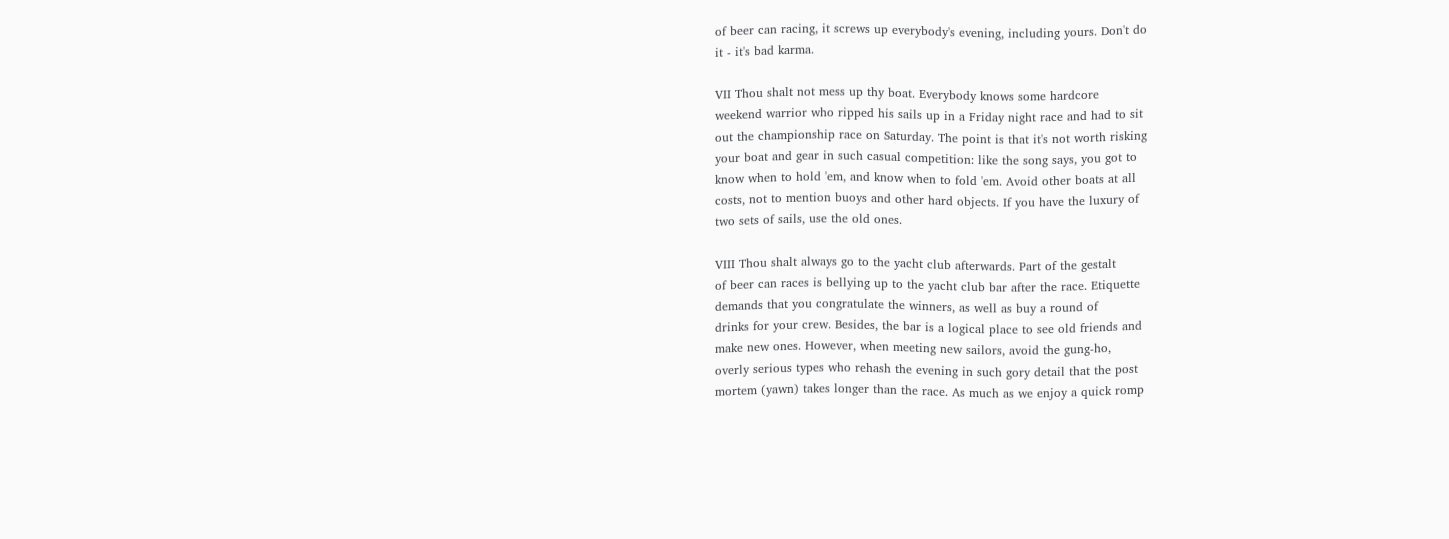of beer can racing, it screws up everybody's evening, including yours. Don't do
it - it's bad karma.

VII Thou shalt not mess up thy boat. Everybody knows some hardcore
weekend warrior who ripped his sails up in a Friday night race and had to sit
out the championship race on Saturday. The point is that it's not worth risking
your boat and gear in such casual competition: like the song says, you got to
know when to hold 'em, and know when to fold 'em. Avoid other boats at all
costs, not to mention buoys and other hard objects. If you have the luxury of
two sets of sails, use the old ones.

VIII Thou shalt always go to the yacht club afterwards. Part of the gestalt
of beer can races is bellying up to the yacht club bar after the race. Etiquette
demands that you congratulate the winners, as well as buy a round of
drinks for your crew. Besides, the bar is a logical place to see old friends and
make new ones. However, when meeting new sailors, avoid the gung-ho,
overly serious types who rehash the evening in such gory detail that the post
mortem (yawn) takes longer than the race. As much as we enjoy a quick romp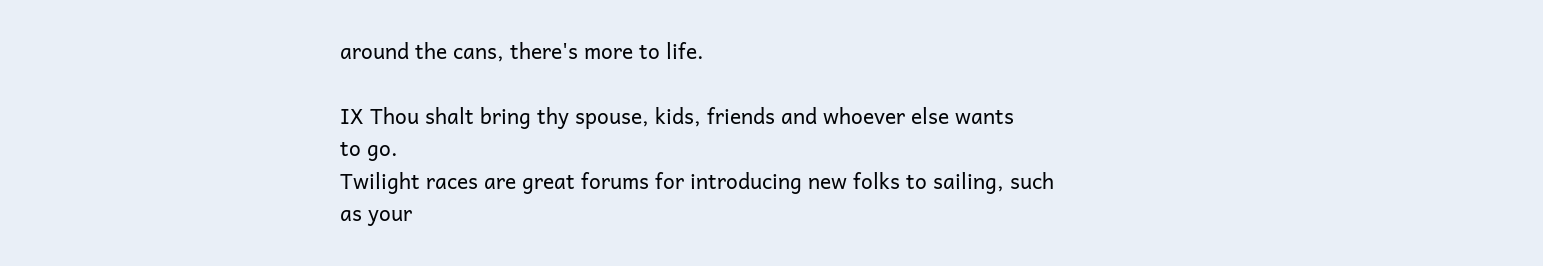around the cans, there's more to life.

IX Thou shalt bring thy spouse, kids, friends and whoever else wants
to go.
Twilight races are great forums for introducing new folks to sailing, such
as your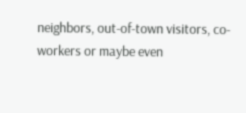neighbors, out-of-town visitors, co-workers or maybe even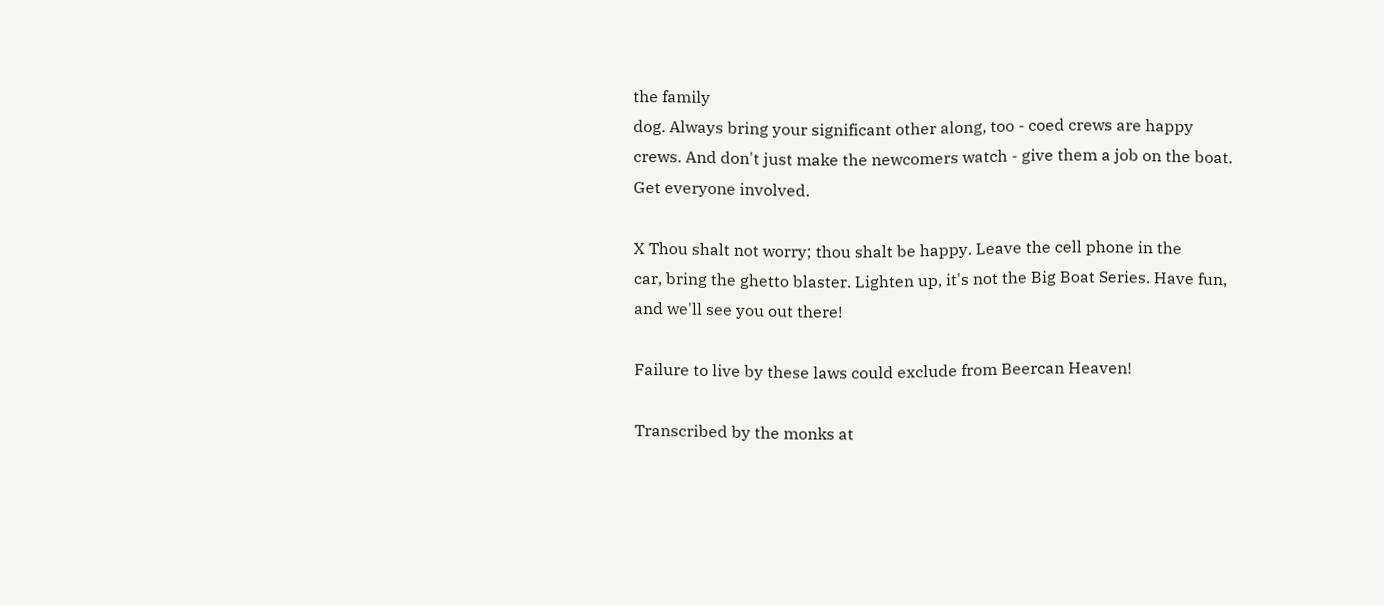the family
dog. Always bring your significant other along, too - coed crews are happy
crews. And don't just make the newcomers watch - give them a job on the boat.
Get everyone involved.

X Thou shalt not worry; thou shalt be happy. Leave the cell phone in the
car, bring the ghetto blaster. Lighten up, it's not the Big Boat Series. Have fun,
and we'll see you out there!

Failure to live by these laws could exclude from Beercan Heaven!

Transcribed by the monks at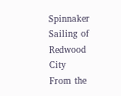Spinnaker Sailing of Redwood City
From the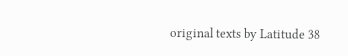original texts by Latitude 38